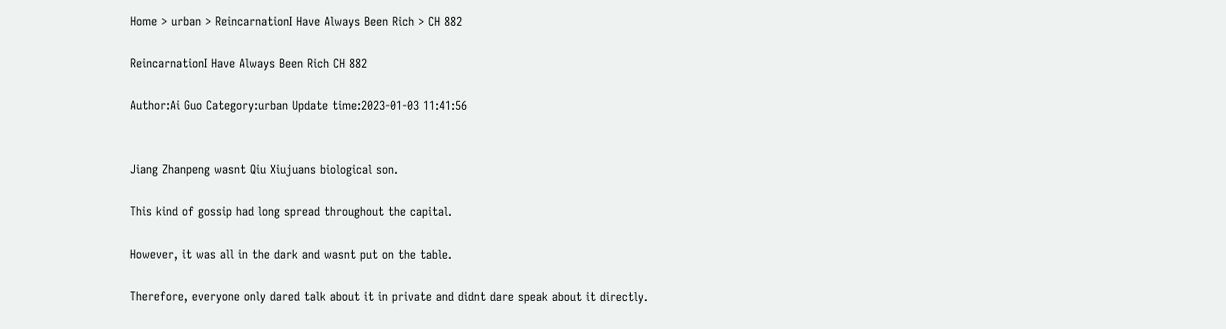Home > urban > ReincarnationI Have Always Been Rich > CH 882

ReincarnationI Have Always Been Rich CH 882

Author:Ai Guo Category:urban Update time:2023-01-03 11:41:56


Jiang Zhanpeng wasnt Qiu Xiujuans biological son.

This kind of gossip had long spread throughout the capital.

However, it was all in the dark and wasnt put on the table.

Therefore, everyone only dared talk about it in private and didnt dare speak about it directly.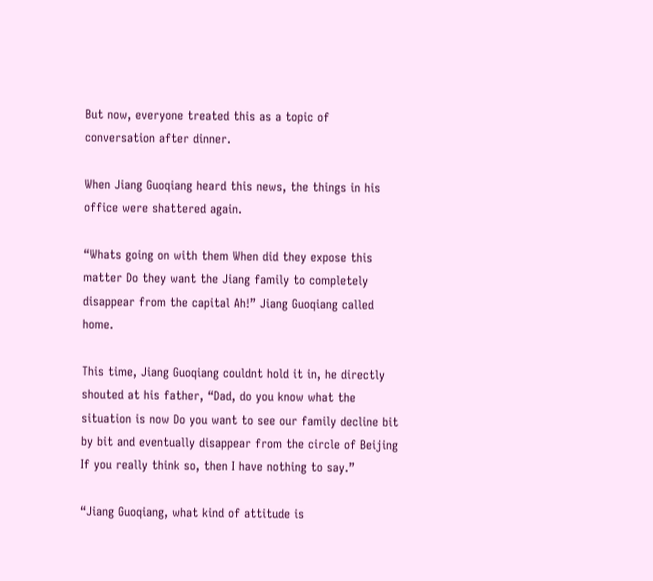But now, everyone treated this as a topic of conversation after dinner.

When Jiang Guoqiang heard this news, the things in his office were shattered again.

“Whats going on with them When did they expose this matter Do they want the Jiang family to completely disappear from the capital Ah!” Jiang Guoqiang called home.

This time, Jiang Guoqiang couldnt hold it in, he directly shouted at his father, “Dad, do you know what the situation is now Do you want to see our family decline bit by bit and eventually disappear from the circle of Beijing If you really think so, then I have nothing to say.”

“Jiang Guoqiang, what kind of attitude is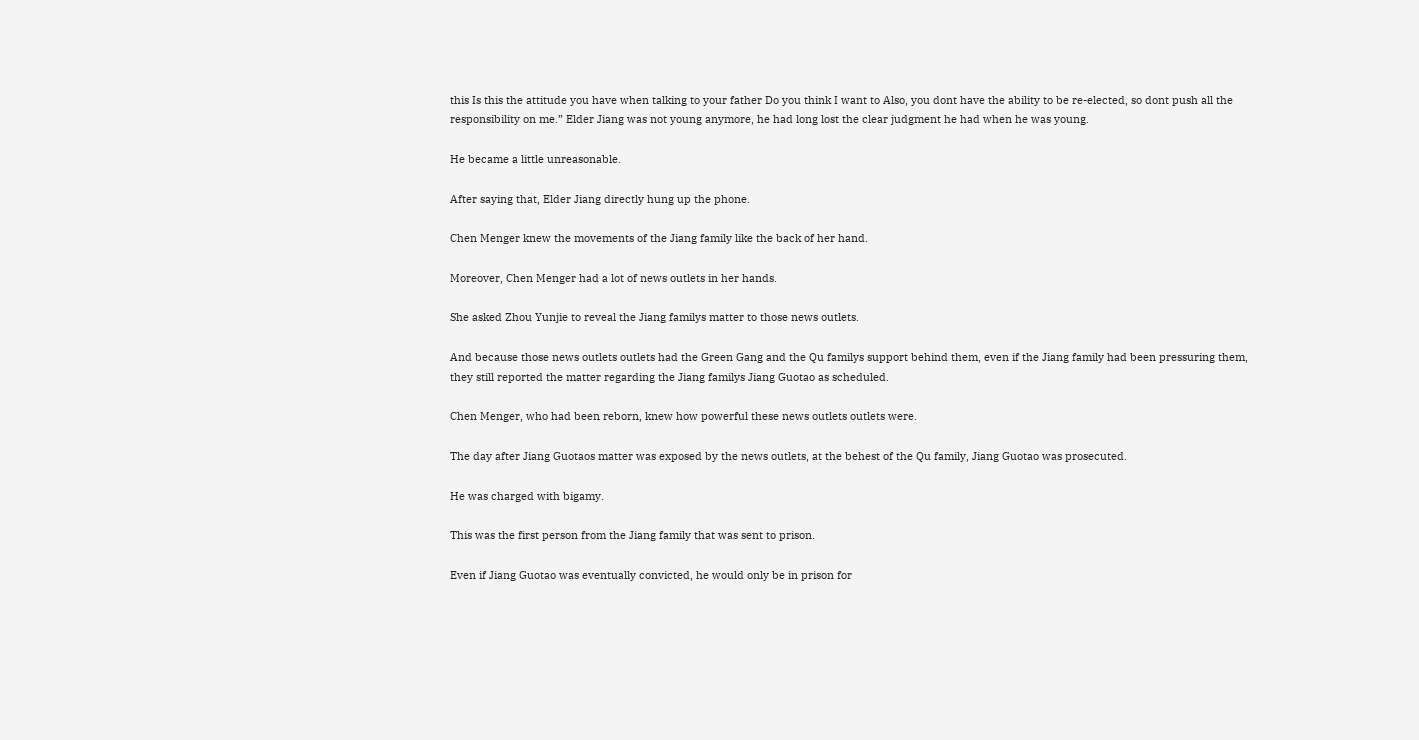this Is this the attitude you have when talking to your father Do you think I want to Also, you dont have the ability to be re-elected, so dont push all the responsibility on me.” Elder Jiang was not young anymore, he had long lost the clear judgment he had when he was young.

He became a little unreasonable.

After saying that, Elder Jiang directly hung up the phone.

Chen Menger knew the movements of the Jiang family like the back of her hand.

Moreover, Chen Menger had a lot of news outlets in her hands.

She asked Zhou Yunjie to reveal the Jiang familys matter to those news outlets.

And because those news outlets outlets had the Green Gang and the Qu familys support behind them, even if the Jiang family had been pressuring them, they still reported the matter regarding the Jiang familys Jiang Guotao as scheduled.

Chen Menger, who had been reborn, knew how powerful these news outlets outlets were.

The day after Jiang Guotaos matter was exposed by the news outlets, at the behest of the Qu family, Jiang Guotao was prosecuted.

He was charged with bigamy.

This was the first person from the Jiang family that was sent to prison.

Even if Jiang Guotao was eventually convicted, he would only be in prison for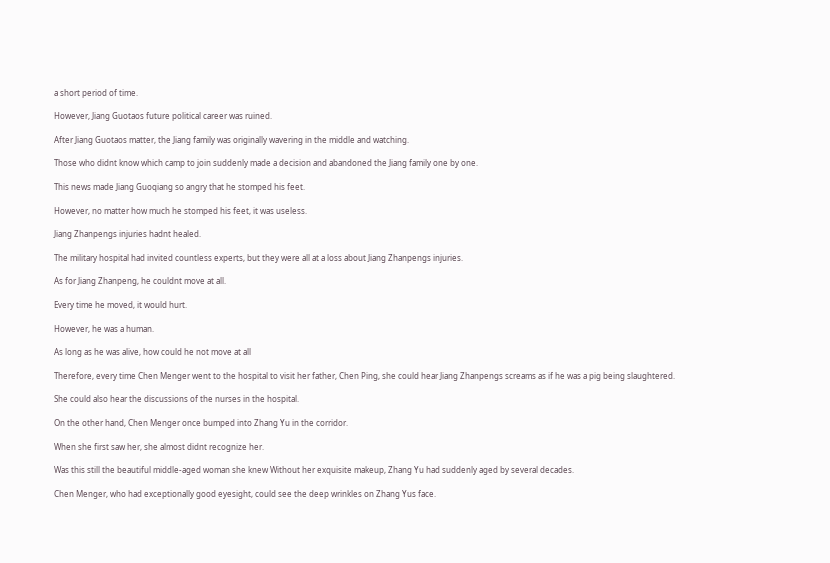a short period of time.

However, Jiang Guotaos future political career was ruined.

After Jiang Guotaos matter, the Jiang family was originally wavering in the middle and watching.

Those who didnt know which camp to join suddenly made a decision and abandoned the Jiang family one by one.

This news made Jiang Guoqiang so angry that he stomped his feet.

However, no matter how much he stomped his feet, it was useless.

Jiang Zhanpengs injuries hadnt healed.

The military hospital had invited countless experts, but they were all at a loss about Jiang Zhanpengs injuries.

As for Jiang Zhanpeng, he couldnt move at all.

Every time he moved, it would hurt.

However, he was a human.

As long as he was alive, how could he not move at all

Therefore, every time Chen Menger went to the hospital to visit her father, Chen Ping, she could hear Jiang Zhanpengs screams as if he was a pig being slaughtered.

She could also hear the discussions of the nurses in the hospital.

On the other hand, Chen Menger once bumped into Zhang Yu in the corridor.

When she first saw her, she almost didnt recognize her.

Was this still the beautiful middle-aged woman she knew Without her exquisite makeup, Zhang Yu had suddenly aged by several decades.

Chen Menger, who had exceptionally good eyesight, could see the deep wrinkles on Zhang Yus face.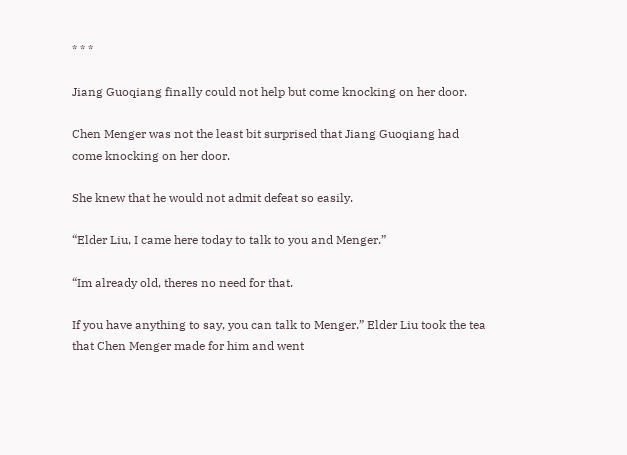* * *

Jiang Guoqiang finally could not help but come knocking on her door.

Chen Menger was not the least bit surprised that Jiang Guoqiang had come knocking on her door.

She knew that he would not admit defeat so easily.

“Elder Liu, I came here today to talk to you and Menger.”

“Im already old, theres no need for that.

If you have anything to say, you can talk to Menger.” Elder Liu took the tea that Chen Menger made for him and went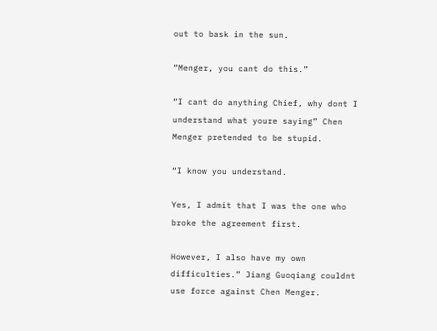out to bask in the sun.

“Menger, you cant do this.”

“I cant do anything Chief, why dont I understand what youre saying” Chen Menger pretended to be stupid.

“I know you understand.

Yes, I admit that I was the one who broke the agreement first.

However, I also have my own difficulties.” Jiang Guoqiang couldnt use force against Chen Menger.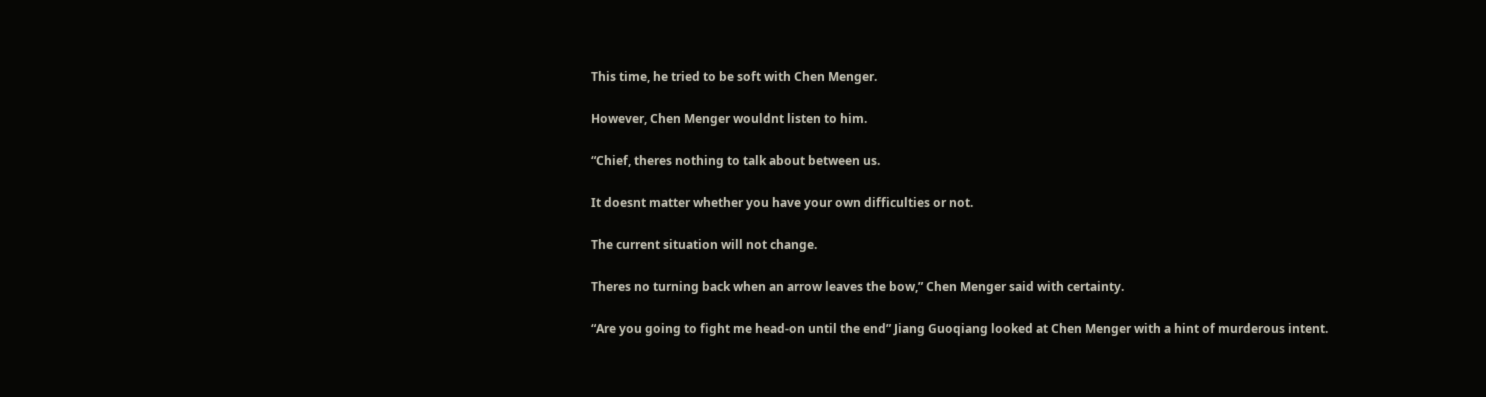This time, he tried to be soft with Chen Menger.

However, Chen Menger wouldnt listen to him.

“Chief, theres nothing to talk about between us.

It doesnt matter whether you have your own difficulties or not.

The current situation will not change.

Theres no turning back when an arrow leaves the bow,” Chen Menger said with certainty.

“Are you going to fight me head-on until the end” Jiang Guoqiang looked at Chen Menger with a hint of murderous intent.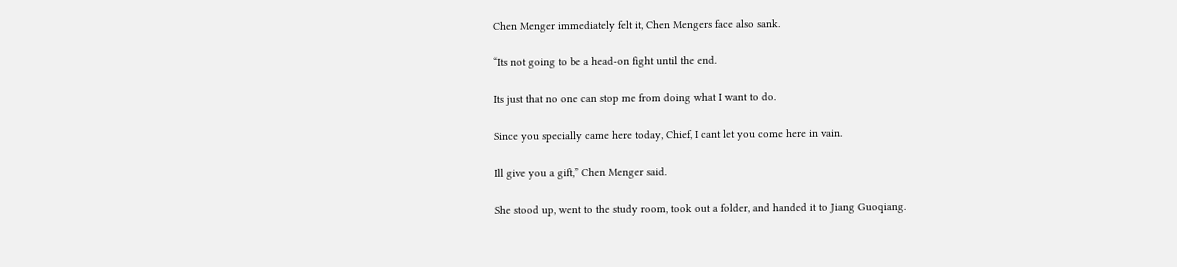Chen Menger immediately felt it, Chen Mengers face also sank.

“Its not going to be a head-on fight until the end.

Its just that no one can stop me from doing what I want to do.

Since you specially came here today, Chief, I cant let you come here in vain.

Ill give you a gift,” Chen Menger said.

She stood up, went to the study room, took out a folder, and handed it to Jiang Guoqiang.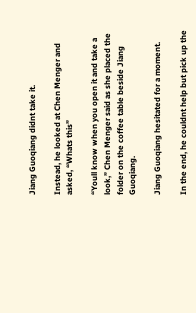Jiang Guoqiang didnt take it.

Instead, he looked at Chen Menger and asked, “Whats this”

“Youll know when you open it and take a look,” Chen Menger said as she placed the folder on the coffee table beside Jiang Guoqiang.

Jiang Guoqiang hesitated for a moment.

In the end, he couldnt help but pick up the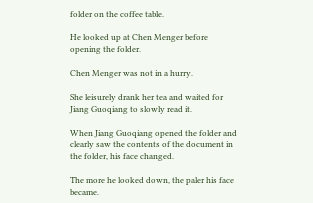folder on the coffee table.

He looked up at Chen Menger before opening the folder.

Chen Menger was not in a hurry.

She leisurely drank her tea and waited for Jiang Guoqiang to slowly read it.

When Jiang Guoqiang opened the folder and clearly saw the contents of the document in the folder, his face changed.

The more he looked down, the paler his face became.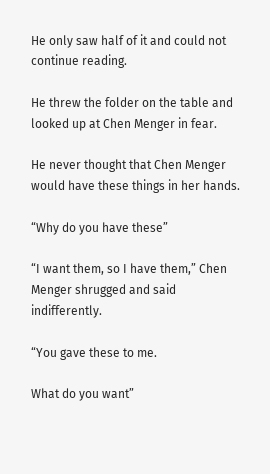He only saw half of it and could not continue reading.

He threw the folder on the table and looked up at Chen Menger in fear.

He never thought that Chen Menger would have these things in her hands.

“Why do you have these”

“I want them, so I have them,” Chen Menger shrugged and said indifferently.

“You gave these to me.

What do you want”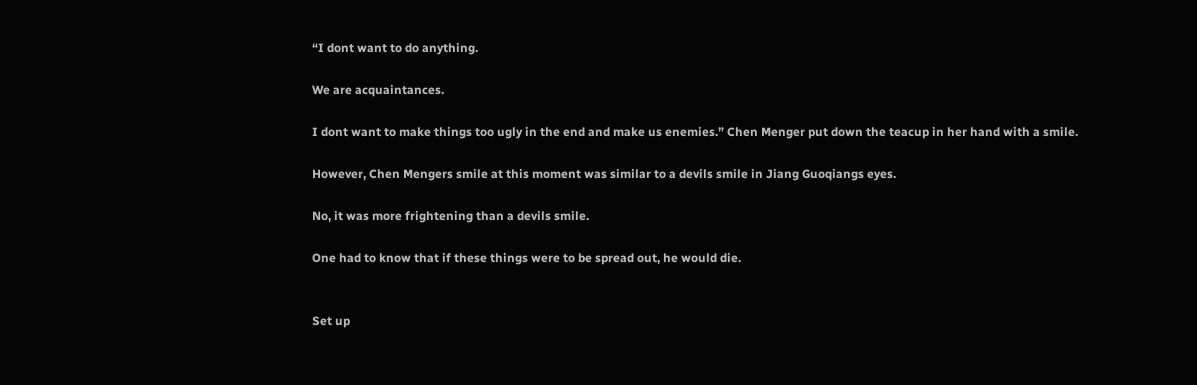“I dont want to do anything.

We are acquaintances.

I dont want to make things too ugly in the end and make us enemies.” Chen Menger put down the teacup in her hand with a smile.

However, Chen Mengers smile at this moment was similar to a devils smile in Jiang Guoqiangs eyes.

No, it was more frightening than a devils smile.

One had to know that if these things were to be spread out, he would die.


Set up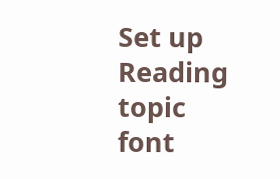Set up
Reading topic
font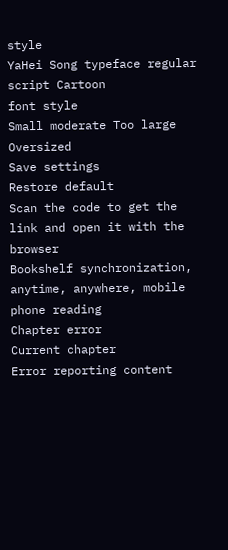style
YaHei Song typeface regular script Cartoon
font style
Small moderate Too large Oversized
Save settings
Restore default
Scan the code to get the link and open it with the browser
Bookshelf synchronization, anytime, anywhere, mobile phone reading
Chapter error
Current chapter
Error reporting content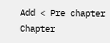Add < Pre chapter Chapter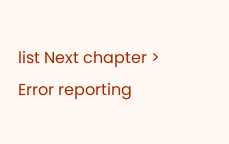list Next chapter > Error reporting